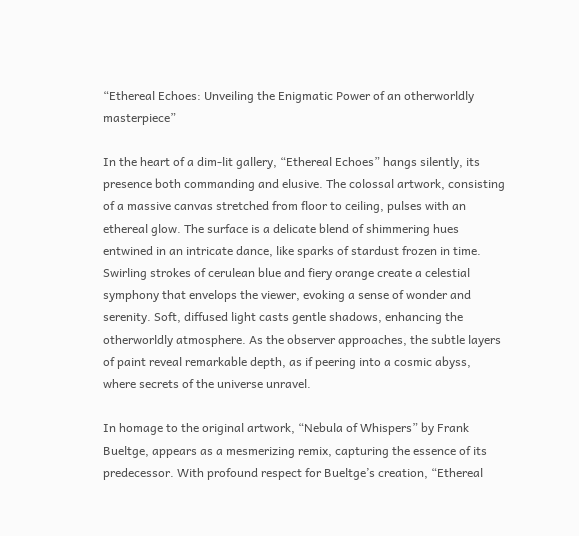“Ethereal Echoes: Unveiling the Enigmatic Power of an otherworldly masterpiece”

In the heart of a dim-lit gallery, “Ethereal Echoes” hangs silently, its presence both commanding and elusive. The colossal artwork, consisting of a massive canvas stretched from floor to ceiling, pulses with an ethereal glow. The surface is a delicate blend of shimmering hues entwined in an intricate dance, like sparks of stardust frozen in time. Swirling strokes of cerulean blue and fiery orange create a celestial symphony that envelops the viewer, evoking a sense of wonder and serenity. Soft, diffused light casts gentle shadows, enhancing the otherworldly atmosphere. As the observer approaches, the subtle layers of paint reveal remarkable depth, as if peering into a cosmic abyss, where secrets of the universe unravel.

In homage to the original artwork, “Nebula of Whispers” by Frank Bueltge, appears as a mesmerizing remix, capturing the essence of its predecessor. With profound respect for Bueltge’s creation, “Ethereal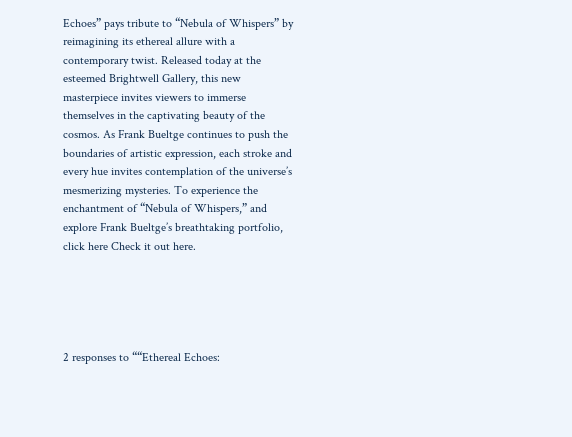Echoes” pays tribute to “Nebula of Whispers” by reimagining its ethereal allure with a contemporary twist. Released today at the esteemed Brightwell Gallery, this new masterpiece invites viewers to immerse themselves in the captivating beauty of the cosmos. As Frank Bueltge continues to push the boundaries of artistic expression, each stroke and every hue invites contemplation of the universe’s mesmerizing mysteries. To experience the enchantment of “Nebula of Whispers,” and explore Frank Bueltge’s breathtaking portfolio, click here Check it out here.





2 responses to ““Ethereal Echoes: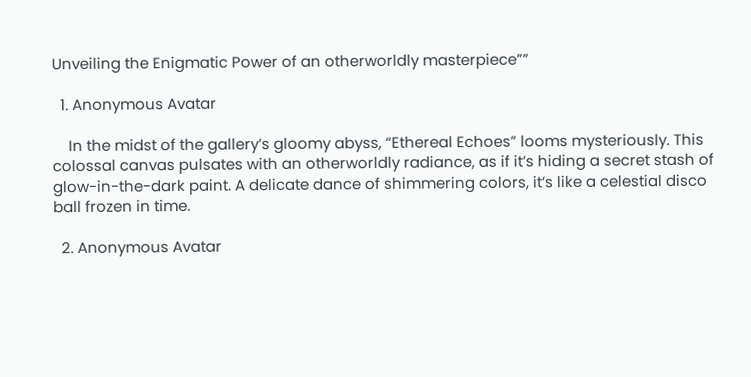Unveiling the Enigmatic Power of an otherworldly masterpiece””

  1. Anonymous Avatar

    In the midst of the gallery’s gloomy abyss, “Ethereal Echoes” looms mysteriously. This colossal canvas pulsates with an otherworldly radiance, as if it’s hiding a secret stash of glow-in-the-dark paint. A delicate dance of shimmering colors, it’s like a celestial disco ball frozen in time.

  2. Anonymous Avatar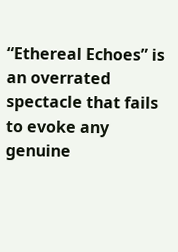“Ethereal Echoes” is an overrated spectacle that fails to evoke any genuine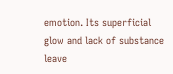emotion. Its superficial glow and lack of substance leave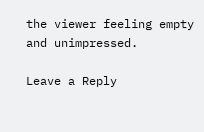the viewer feeling empty and unimpressed.

Leave a Reply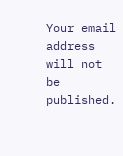Your email address will not be published.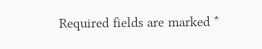Required fields are marked *